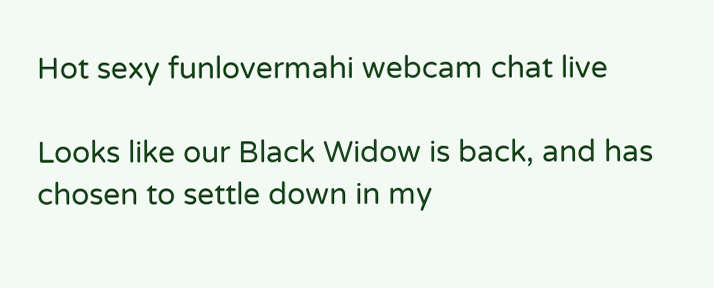Hot sexy funlovermahi webcam chat live

Looks like our Black Widow is back, and has chosen to settle down in my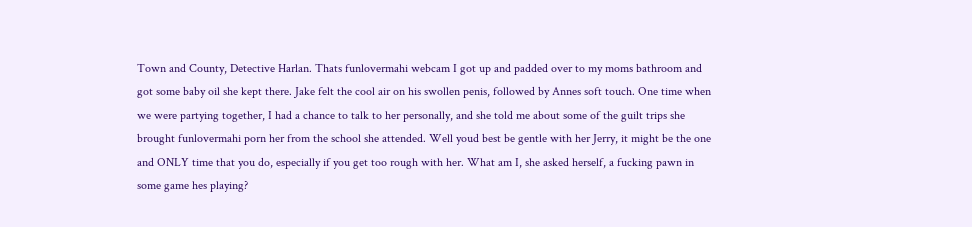Town and County, Detective Harlan. Thats funlovermahi webcam I got up and padded over to my moms bathroom and got some baby oil she kept there. Jake felt the cool air on his swollen penis, followed by Annes soft touch. One time when we were partying together, I had a chance to talk to her personally, and she told me about some of the guilt trips she brought funlovermahi porn her from the school she attended. Well youd best be gentle with her Jerry, it might be the one and ONLY time that you do, especially if you get too rough with her. What am I, she asked herself, a fucking pawn in some game hes playing?